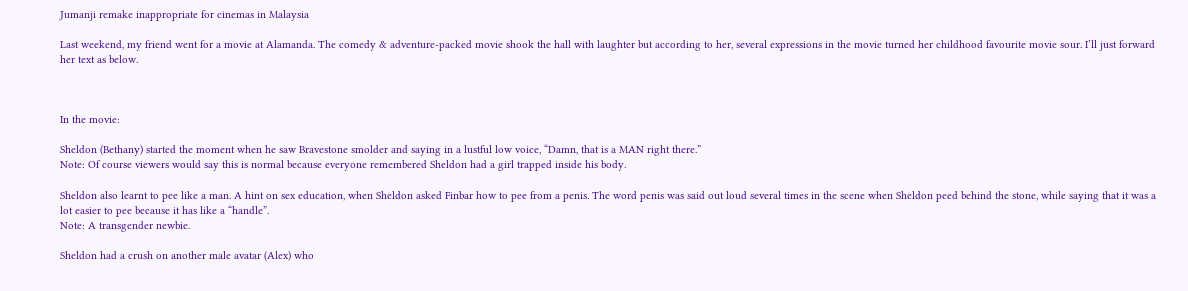Jumanji remake inappropriate for cinemas in Malaysia

Last weekend, my friend went for a movie at Alamanda. The comedy & adventure-packed movie shook the hall with laughter but according to her, several expressions in the movie turned her childhood favourite movie sour. I’ll just forward her text as below.



In the movie:

Sheldon (Bethany) started the moment when he saw Bravestone smolder and saying in a lustful low voice, “Damn, that is a MAN right there.”
Note: Of course viewers would say this is normal because everyone remembered Sheldon had a girl trapped inside his body.

Sheldon also learnt to pee like a man. A hint on sex education, when Sheldon asked Finbar how to pee from a penis. The word penis was said out loud several times in the scene when Sheldon peed behind the stone, while saying that it was a lot easier to pee because it has like a “handle”.
Note: A transgender newbie.

Sheldon had a crush on another male avatar (Alex) who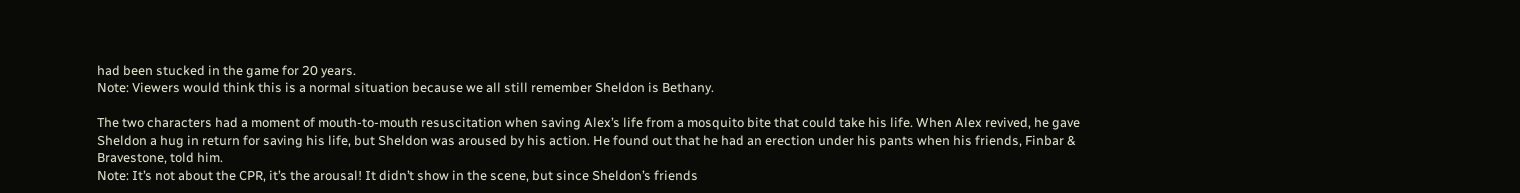had been stucked in the game for 20 years.
Note: Viewers would think this is a normal situation because we all still remember Sheldon is Bethany.

The two characters had a moment of mouth-to-mouth resuscitation when saving Alex’s life from a mosquito bite that could take his life. When Alex revived, he gave Sheldon a hug in return for saving his life, but Sheldon was aroused by his action. He found out that he had an erection under his pants when his friends, Finbar & Bravestone, told him.
Note: It’s not about the CPR, it’s the arousal! It didn’t show in the scene, but since Sheldon’s friends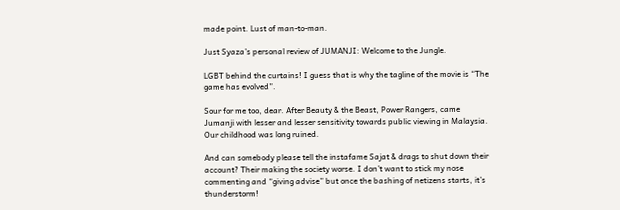made point. Lust of man-to-man.

Just Syaza’s personal review of JUMANJI: Welcome to the Jungle.

LGBT behind the curtains! I guess that is why the tagline of the movie is “The game has evolved”.

Sour for me too, dear. After Beauty & the Beast, Power Rangers, came Jumanji with lesser and lesser sensitivity towards public viewing in Malaysia. Our childhood was long ruined.

And can somebody please tell the instafame Sajat & drags to shut down their account? Their making the society worse. I don’t want to stick my nose commenting and “giving advise” but once the bashing of netizens starts, it’s thunderstorm!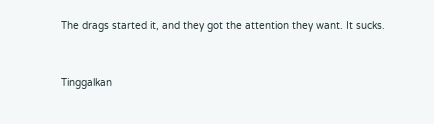The drags started it, and they got the attention they want. It sucks.


Tinggalkan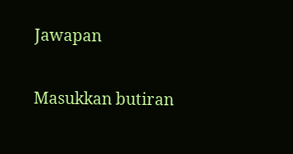Jawapan

Masukkan butiran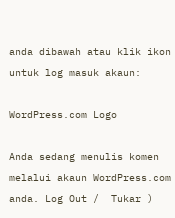anda dibawah atau klik ikon untuk log masuk akaun:

WordPress.com Logo

Anda sedang menulis komen melalui akaun WordPress.com anda. Log Out /  Tukar )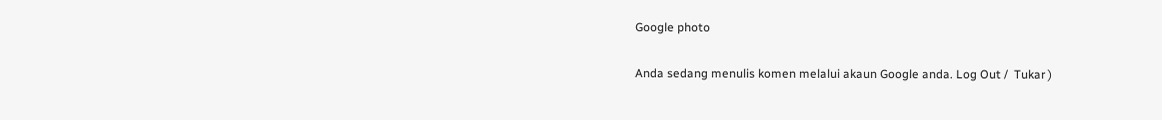Google photo

Anda sedang menulis komen melalui akaun Google anda. Log Out /  Tukar )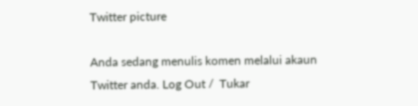Twitter picture

Anda sedang menulis komen melalui akaun Twitter anda. Log Out /  Tukar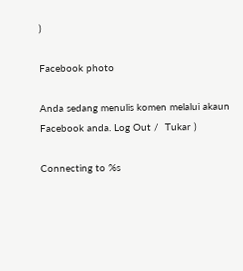)

Facebook photo

Anda sedang menulis komen melalui akaun Facebook anda. Log Out /  Tukar )

Connecting to %s